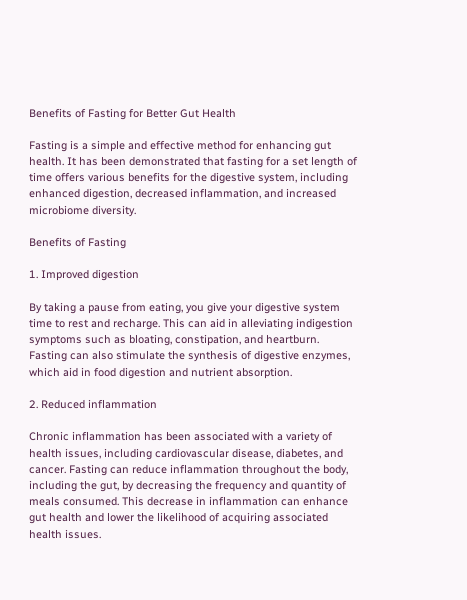Benefits of Fasting for Better Gut Health

Fasting is a simple and effective method for enhancing gut health. It has been demonstrated that fasting for a set length of time offers various benefits for the digestive system, including enhanced digestion, decreased inflammation, and increased microbiome diversity.

Benefits of Fasting

1. Improved digestion

By taking a pause from eating, you give your digestive system time to rest and recharge. This can aid in alleviating indigestion symptoms such as bloating, constipation, and heartburn. Fasting can also stimulate the synthesis of digestive enzymes, which aid in food digestion and nutrient absorption.

2. Reduced inflammation

Chronic inflammation has been associated with a variety of health issues, including cardiovascular disease, diabetes, and cancer. Fasting can reduce inflammation throughout the body, including the gut, by decreasing the frequency and quantity of meals consumed. This decrease in inflammation can enhance gut health and lower the likelihood of acquiring associated health issues.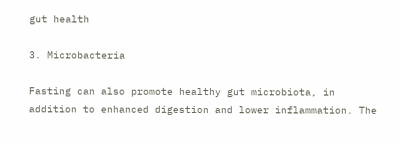gut health

3. Microbacteria

Fasting can also promote healthy gut microbiota, in addition to enhanced digestion and lower inflammation. The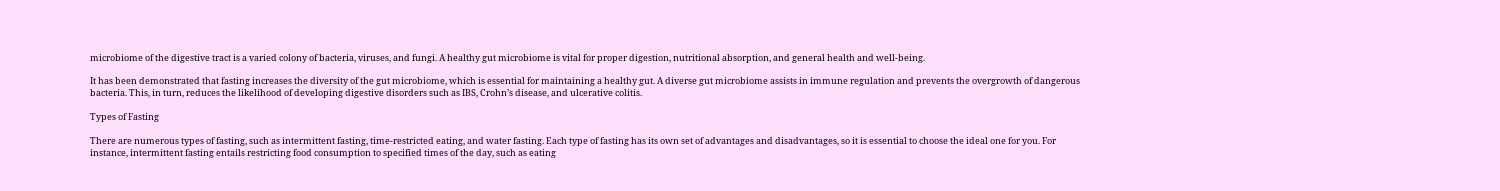microbiome of the digestive tract is a varied colony of bacteria, viruses, and fungi. A healthy gut microbiome is vital for proper digestion, nutritional absorption, and general health and well-being.

It has been demonstrated that fasting increases the diversity of the gut microbiome, which is essential for maintaining a healthy gut. A diverse gut microbiome assists in immune regulation and prevents the overgrowth of dangerous bacteria. This, in turn, reduces the likelihood of developing digestive disorders such as IBS, Crohn’s disease, and ulcerative colitis.

Types of Fasting

There are numerous types of fasting, such as intermittent fasting, time-restricted eating, and water fasting. Each type of fasting has its own set of advantages and disadvantages, so it is essential to choose the ideal one for you. For instance, intermittent fasting entails restricting food consumption to specified times of the day, such as eating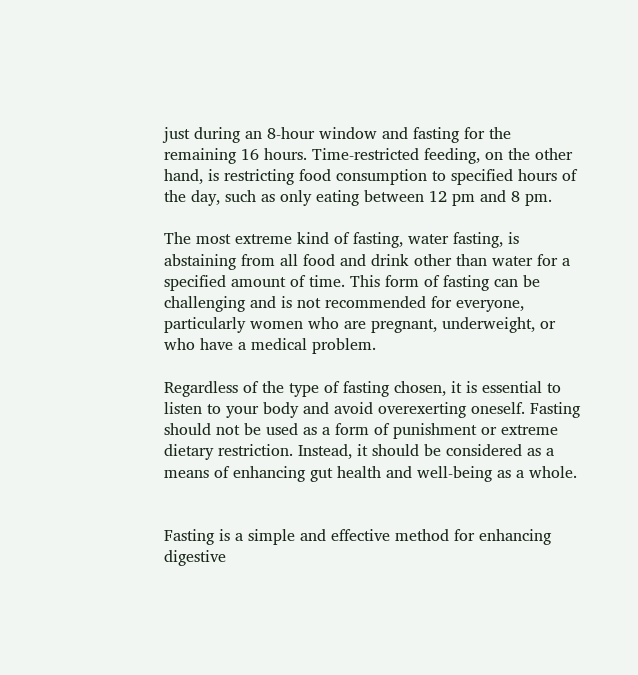just during an 8-hour window and fasting for the remaining 16 hours. Time-restricted feeding, on the other hand, is restricting food consumption to specified hours of the day, such as only eating between 12 pm and 8 pm.

The most extreme kind of fasting, water fasting, is abstaining from all food and drink other than water for a specified amount of time. This form of fasting can be challenging and is not recommended for everyone, particularly women who are pregnant, underweight, or who have a medical problem.

Regardless of the type of fasting chosen, it is essential to listen to your body and avoid overexerting oneself. Fasting should not be used as a form of punishment or extreme dietary restriction. Instead, it should be considered as a means of enhancing gut health and well-being as a whole.


Fasting is a simple and effective method for enhancing digestive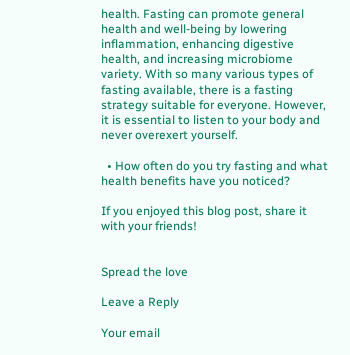health. Fasting can promote general health and well-being by lowering inflammation, enhancing digestive health, and increasing microbiome variety. With so many various types of fasting available, there is a fasting strategy suitable for everyone. However, it is essential to listen to your body and never overexert yourself.

  • How often do you try fasting and what health benefits have you noticed?

If you enjoyed this blog post, share it with your friends!


Spread the love

Leave a Reply

Your email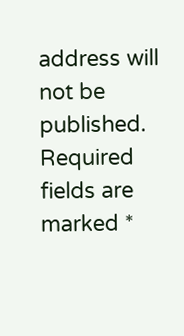address will not be published. Required fields are marked *